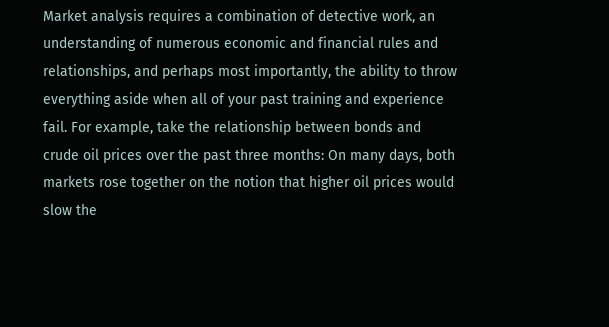Market analysis requires a combination of detective work, an understanding of numerous economic and financial rules and relationships, and perhaps most importantly, the ability to throw everything aside when all of your past training and experience fail. For example, take the relationship between bonds and crude oil prices over the past three months: On many days, both markets rose together on the notion that higher oil prices would slow the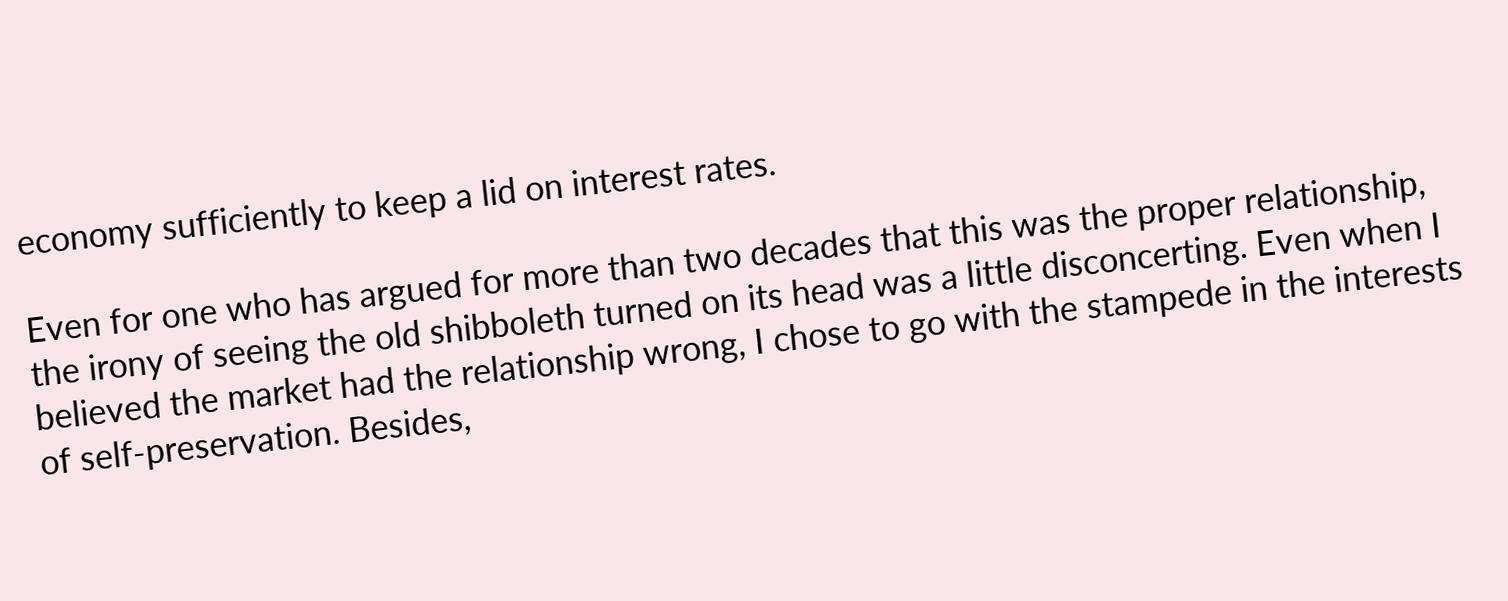economy sufficiently to keep a lid on interest rates.

Even for one who has argued for more than two decades that this was the proper relationship, the irony of seeing the old shibboleth turned on its head was a little disconcerting. Even when I believed the market had the relationship wrong, I chose to go with the stampede in the interests of self-preservation. Besides,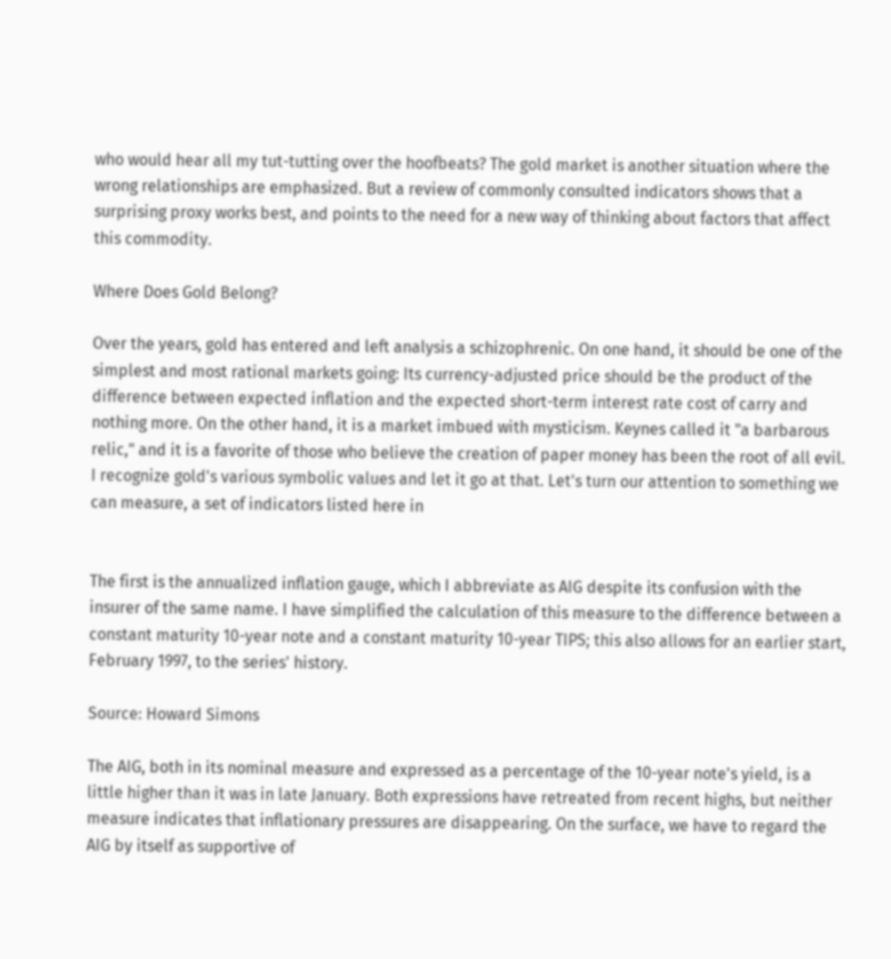who would hear all my tut-tutting over the hoofbeats? The gold market is another situation where the wrong relationships are emphasized. But a review of commonly consulted indicators shows that a surprising proxy works best, and points to the need for a new way of thinking about factors that affect this commodity.

Where Does Gold Belong?

Over the years, gold has entered and left analysis a schizophrenic. On one hand, it should be one of the simplest and most rational markets going: Its currency-adjusted price should be the product of the difference between expected inflation and the expected short-term interest rate cost of carry and nothing more. On the other hand, it is a market imbued with mysticism. Keynes called it "a barbarous relic," and it is a favorite of those who believe the creation of paper money has been the root of all evil. I recognize gold's various symbolic values and let it go at that. Let's turn our attention to something we can measure, a set of indicators listed here in


The first is the annualized inflation gauge, which I abbreviate as AIG despite its confusion with the insurer of the same name. I have simplified the calculation of this measure to the difference between a constant maturity 10-year note and a constant maturity 10-year TIPS; this also allows for an earlier start, February 1997, to the series' history.

Source: Howard Simons

The AIG, both in its nominal measure and expressed as a percentage of the 10-year note's yield, is a little higher than it was in late January. Both expressions have retreated from recent highs, but neither measure indicates that inflationary pressures are disappearing. On the surface, we have to regard the AIG by itself as supportive of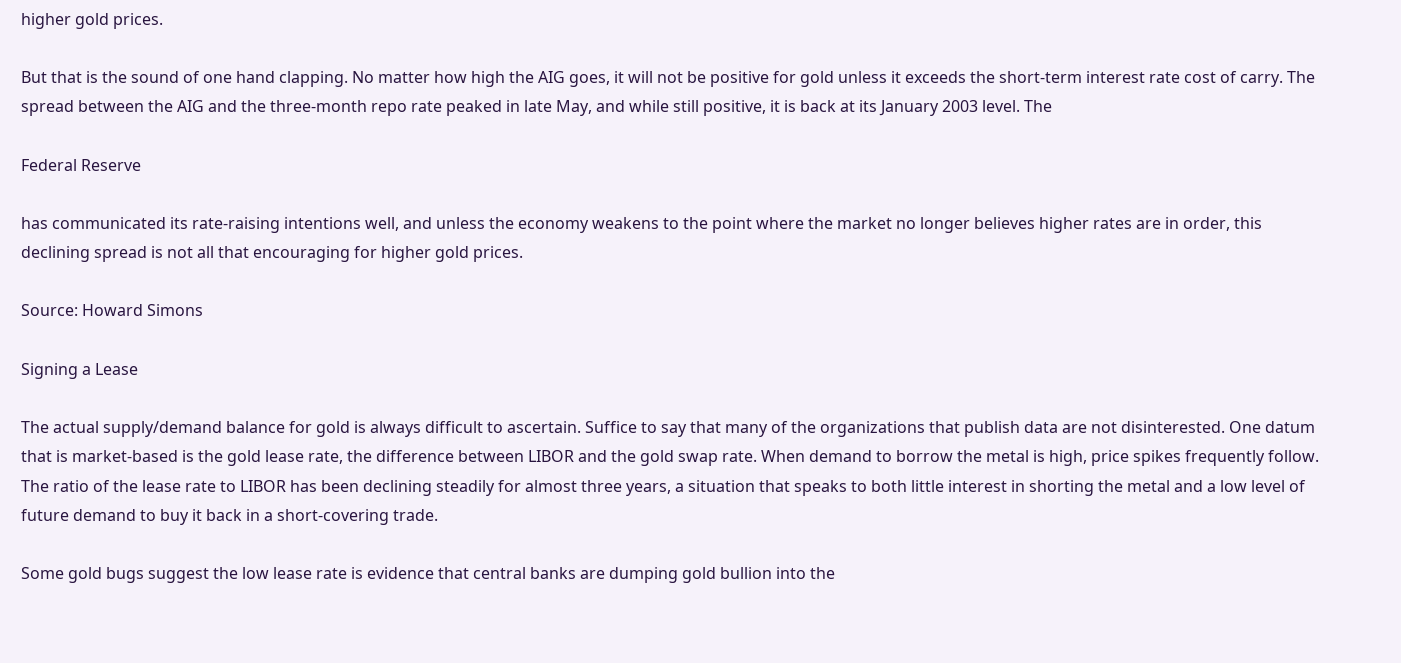higher gold prices.

But that is the sound of one hand clapping. No matter how high the AIG goes, it will not be positive for gold unless it exceeds the short-term interest rate cost of carry. The spread between the AIG and the three-month repo rate peaked in late May, and while still positive, it is back at its January 2003 level. The

Federal Reserve

has communicated its rate-raising intentions well, and unless the economy weakens to the point where the market no longer believes higher rates are in order, this declining spread is not all that encouraging for higher gold prices.

Source: Howard Simons

Signing a Lease

The actual supply/demand balance for gold is always difficult to ascertain. Suffice to say that many of the organizations that publish data are not disinterested. One datum that is market-based is the gold lease rate, the difference between LIBOR and the gold swap rate. When demand to borrow the metal is high, price spikes frequently follow. The ratio of the lease rate to LIBOR has been declining steadily for almost three years, a situation that speaks to both little interest in shorting the metal and a low level of future demand to buy it back in a short-covering trade.

Some gold bugs suggest the low lease rate is evidence that central banks are dumping gold bullion into the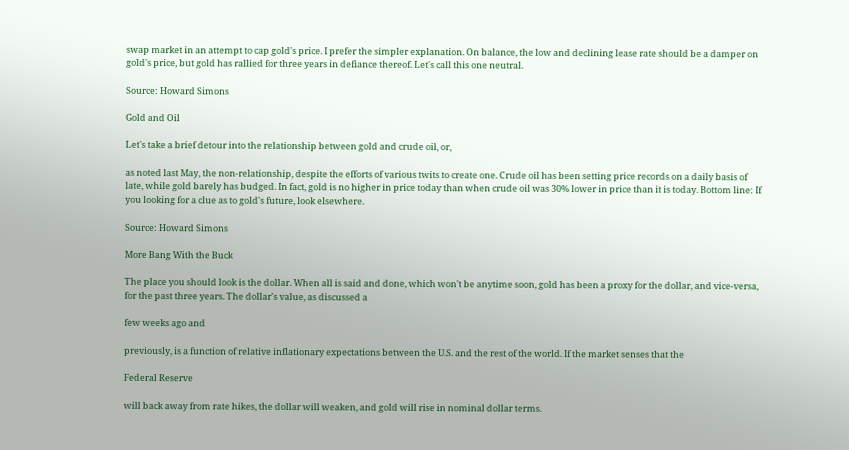swap market in an attempt to cap gold's price. I prefer the simpler explanation. On balance, the low and declining lease rate should be a damper on gold's price, but gold has rallied for three years in defiance thereof. Let's call this one neutral.

Source: Howard Simons

Gold and Oil

Let's take a brief detour into the relationship between gold and crude oil, or,

as noted last May, the non-relationship, despite the efforts of various twits to create one. Crude oil has been setting price records on a daily basis of late, while gold barely has budged. In fact, gold is no higher in price today than when crude oil was 30% lower in price than it is today. Bottom line: If you looking for a clue as to gold's future, look elsewhere.

Source: Howard Simons

More Bang With the Buck

The place you should look is the dollar. When all is said and done, which won't be anytime soon, gold has been a proxy for the dollar, and vice-versa, for the past three years. The dollar's value, as discussed a

few weeks ago and

previously, is a function of relative inflationary expectations between the U.S. and the rest of the world. If the market senses that the

Federal Reserve

will back away from rate hikes, the dollar will weaken, and gold will rise in nominal dollar terms.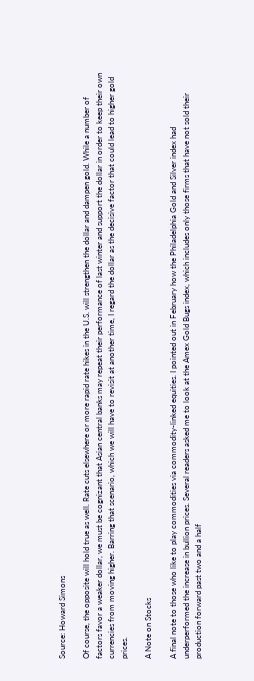Source: Howard Simons

Of course, the opposite will hold true as well. Rate cuts elsewhere or more rapid rate hikes in the U.S. will strengthen the dollar and dampen gold. While a number of factors favor a weaker dollar, we must be cognizant that Asian central banks may repeat their performance of last winter and support the dollar in order to keep their own currencies from moving higher. Barring that scenario, which we will have to revisit at another time, I regard the dollar as the decisive factor that could lead to higher gold prices.

A Note on Stocks

A final note to those who like to play commodities via commodity-linked equities. I pointed out in February how the Philadelphia Gold and Silver index had underperformed the increase in bullion prices. Several readers asked me to look at the Amex Gold Bugs index, which includes only those firms that have not sold their production forward past two and a half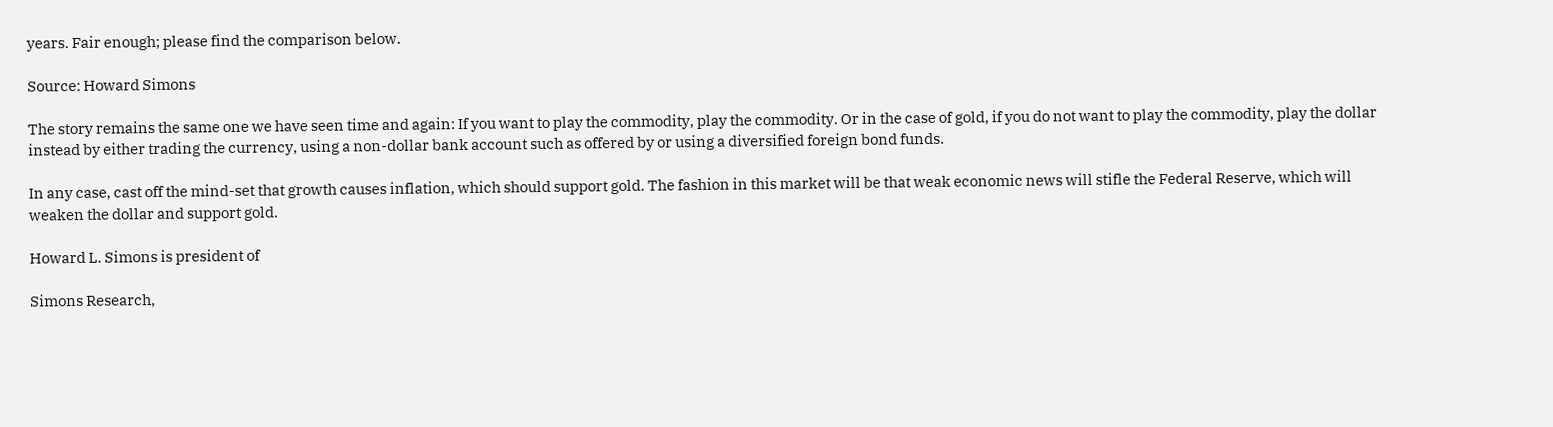years. Fair enough; please find the comparison below.

Source: Howard Simons

The story remains the same one we have seen time and again: If you want to play the commodity, play the commodity. Or in the case of gold, if you do not want to play the commodity, play the dollar instead by either trading the currency, using a non-dollar bank account such as offered by or using a diversified foreign bond funds.

In any case, cast off the mind-set that growth causes inflation, which should support gold. The fashion in this market will be that weak economic news will stifle the Federal Reserve, which will weaken the dollar and support gold.

Howard L. Simons is president of

Simons Research,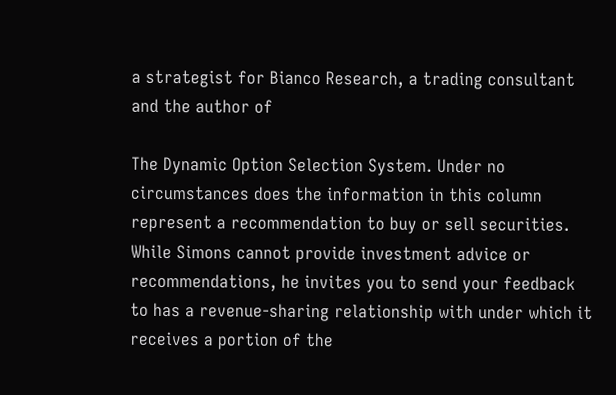a strategist for Bianco Research, a trading consultant and the author of

The Dynamic Option Selection System. Under no circumstances does the information in this column represent a recommendation to buy or sell securities. While Simons cannot provide investment advice or recommendations, he invites you to send your feedback to has a revenue-sharing relationship with under which it receives a portion of the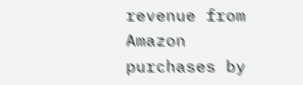revenue from Amazon purchases by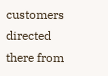customers directed there from